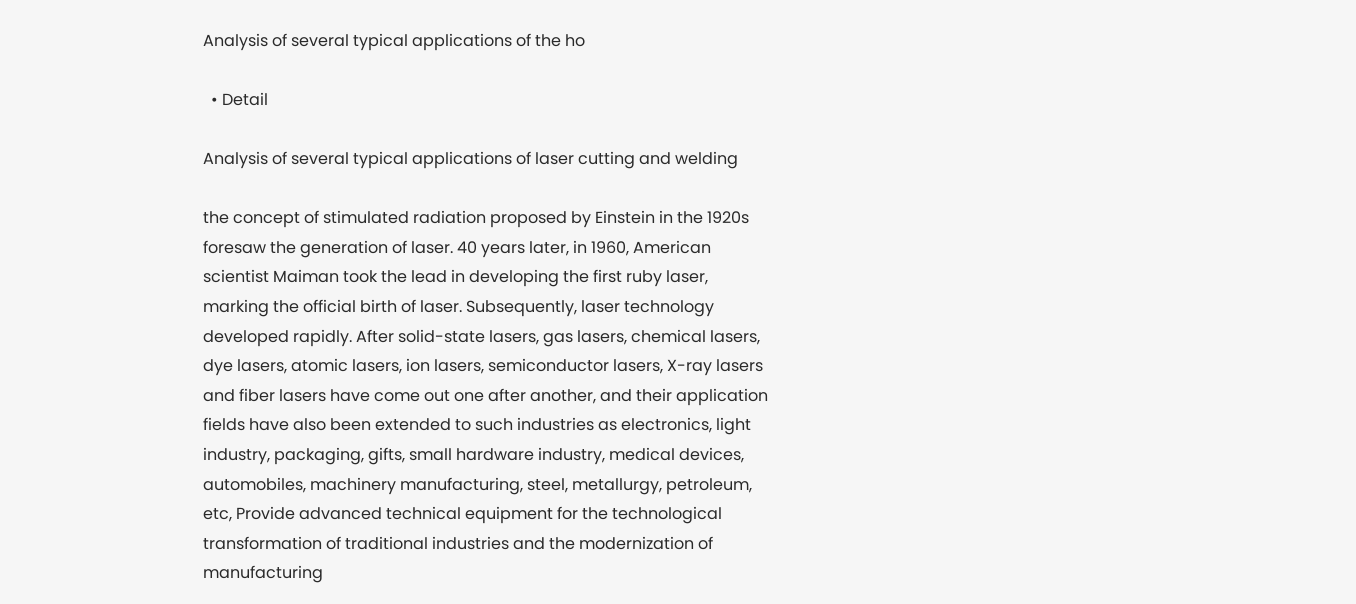Analysis of several typical applications of the ho

  • Detail

Analysis of several typical applications of laser cutting and welding

the concept of stimulated radiation proposed by Einstein in the 1920s foresaw the generation of laser. 40 years later, in 1960, American scientist Maiman took the lead in developing the first ruby laser, marking the official birth of laser. Subsequently, laser technology developed rapidly. After solid-state lasers, gas lasers, chemical lasers, dye lasers, atomic lasers, ion lasers, semiconductor lasers, X-ray lasers and fiber lasers have come out one after another, and their application fields have also been extended to such industries as electronics, light industry, packaging, gifts, small hardware industry, medical devices, automobiles, machinery manufacturing, steel, metallurgy, petroleum, etc, Provide advanced technical equipment for the technological transformation of traditional industries and the modernization of manufacturing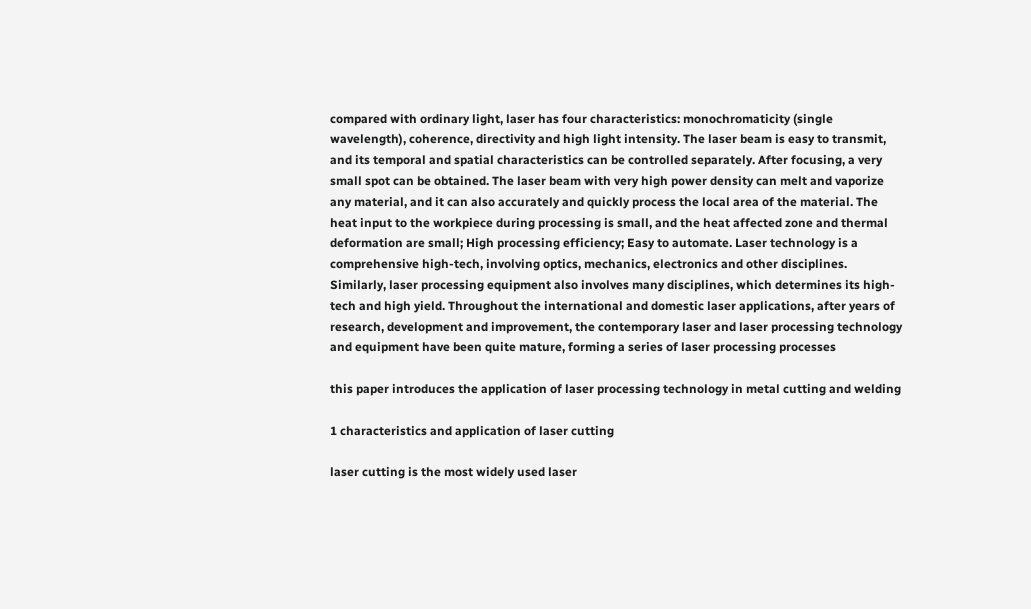compared with ordinary light, laser has four characteristics: monochromaticity (single wavelength), coherence, directivity and high light intensity. The laser beam is easy to transmit, and its temporal and spatial characteristics can be controlled separately. After focusing, a very small spot can be obtained. The laser beam with very high power density can melt and vaporize any material, and it can also accurately and quickly process the local area of the material. The heat input to the workpiece during processing is small, and the heat affected zone and thermal deformation are small; High processing efficiency; Easy to automate. Laser technology is a comprehensive high-tech, involving optics, mechanics, electronics and other disciplines. Similarly, laser processing equipment also involves many disciplines, which determines its high-tech and high yield. Throughout the international and domestic laser applications, after years of research, development and improvement, the contemporary laser and laser processing technology and equipment have been quite mature, forming a series of laser processing processes

this paper introduces the application of laser processing technology in metal cutting and welding

1 characteristics and application of laser cutting

laser cutting is the most widely used laser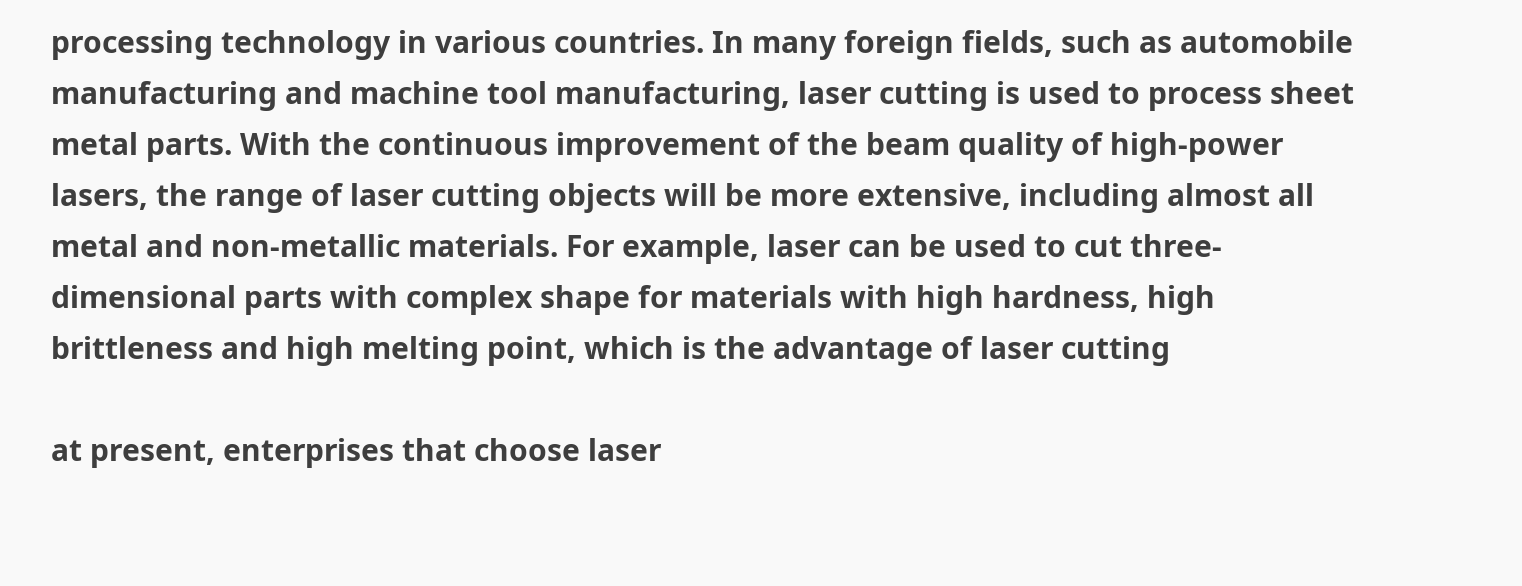processing technology in various countries. In many foreign fields, such as automobile manufacturing and machine tool manufacturing, laser cutting is used to process sheet metal parts. With the continuous improvement of the beam quality of high-power lasers, the range of laser cutting objects will be more extensive, including almost all metal and non-metallic materials. For example, laser can be used to cut three-dimensional parts with complex shape for materials with high hardness, high brittleness and high melting point, which is the advantage of laser cutting

at present, enterprises that choose laser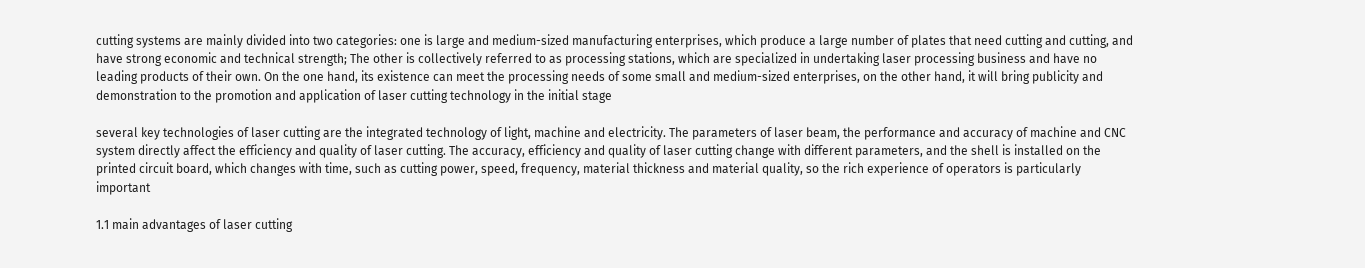cutting systems are mainly divided into two categories: one is large and medium-sized manufacturing enterprises, which produce a large number of plates that need cutting and cutting, and have strong economic and technical strength; The other is collectively referred to as processing stations, which are specialized in undertaking laser processing business and have no leading products of their own. On the one hand, its existence can meet the processing needs of some small and medium-sized enterprises, on the other hand, it will bring publicity and demonstration to the promotion and application of laser cutting technology in the initial stage

several key technologies of laser cutting are the integrated technology of light, machine and electricity. The parameters of laser beam, the performance and accuracy of machine and CNC system directly affect the efficiency and quality of laser cutting. The accuracy, efficiency and quality of laser cutting change with different parameters, and the shell is installed on the printed circuit board, which changes with time, such as cutting power, speed, frequency, material thickness and material quality, so the rich experience of operators is particularly important

1.1 main advantages of laser cutting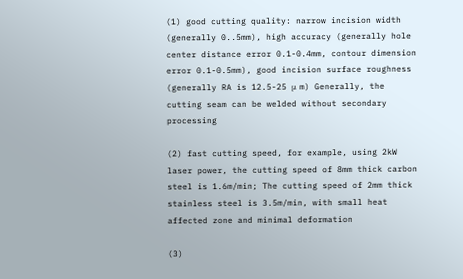(1) good cutting quality: narrow incision width (generally 0..5mm), high accuracy (generally hole center distance error 0.1-0.4mm, contour dimension error 0.1-0.5mm), good incision surface roughness (generally RA is 12.5-25 μ m) Generally, the cutting seam can be welded without secondary processing

(2) fast cutting speed, for example, using 2kW laser power, the cutting speed of 8mm thick carbon steel is 1.6m/min; The cutting speed of 2mm thick stainless steel is 3.5m/min, with small heat affected zone and minimal deformation

(3)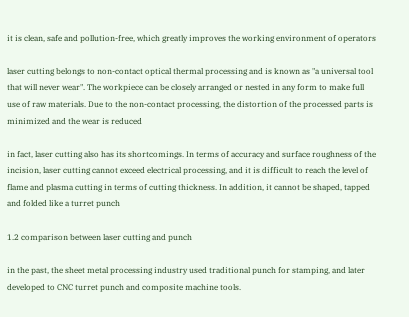it is clean, safe and pollution-free, which greatly improves the working environment of operators

laser cutting belongs to non-contact optical thermal processing and is known as "a universal tool that will never wear". The workpiece can be closely arranged or nested in any form to make full use of raw materials. Due to the non-contact processing, the distortion of the processed parts is minimized and the wear is reduced

in fact, laser cutting also has its shortcomings. In terms of accuracy and surface roughness of the incision, laser cutting cannot exceed electrical processing, and it is difficult to reach the level of flame and plasma cutting in terms of cutting thickness. In addition, it cannot be shaped, tapped and folded like a turret punch

1.2 comparison between laser cutting and punch

in the past, the sheet metal processing industry used traditional punch for stamping, and later developed to CNC turret punch and composite machine tools.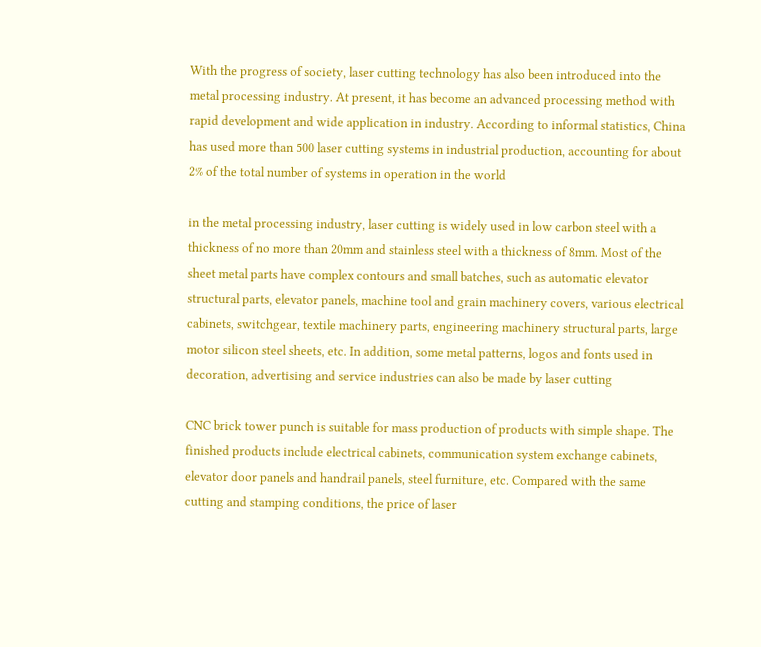With the progress of society, laser cutting technology has also been introduced into the metal processing industry. At present, it has become an advanced processing method with rapid development and wide application in industry. According to informal statistics, China has used more than 500 laser cutting systems in industrial production, accounting for about 2% of the total number of systems in operation in the world

in the metal processing industry, laser cutting is widely used in low carbon steel with a thickness of no more than 20mm and stainless steel with a thickness of 8mm. Most of the sheet metal parts have complex contours and small batches, such as automatic elevator structural parts, elevator panels, machine tool and grain machinery covers, various electrical cabinets, switchgear, textile machinery parts, engineering machinery structural parts, large motor silicon steel sheets, etc. In addition, some metal patterns, logos and fonts used in decoration, advertising and service industries can also be made by laser cutting

CNC brick tower punch is suitable for mass production of products with simple shape. The finished products include electrical cabinets, communication system exchange cabinets, elevator door panels and handrail panels, steel furniture, etc. Compared with the same cutting and stamping conditions, the price of laser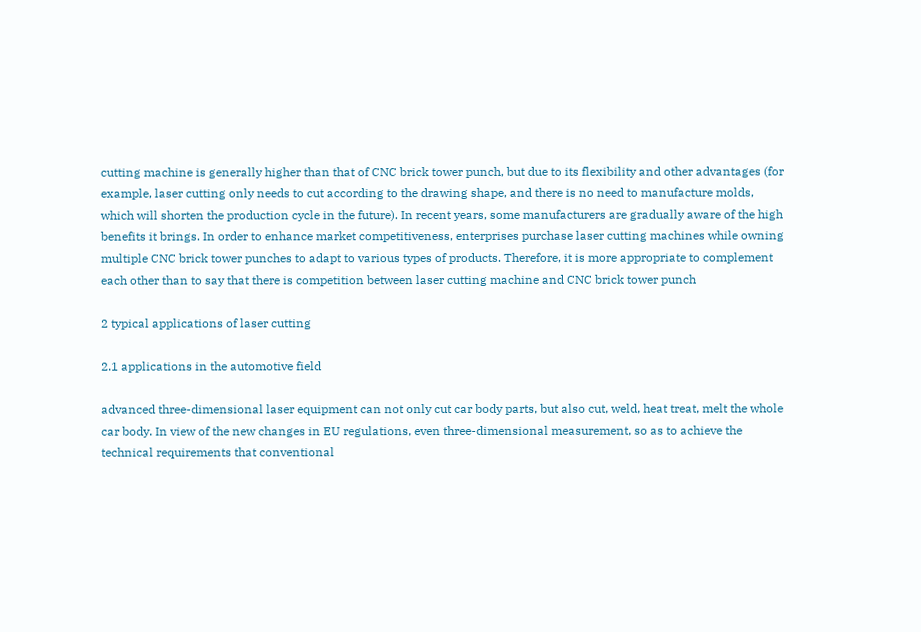cutting machine is generally higher than that of CNC brick tower punch, but due to its flexibility and other advantages (for example, laser cutting only needs to cut according to the drawing shape, and there is no need to manufacture molds, which will shorten the production cycle in the future). In recent years, some manufacturers are gradually aware of the high benefits it brings. In order to enhance market competitiveness, enterprises purchase laser cutting machines while owning multiple CNC brick tower punches to adapt to various types of products. Therefore, it is more appropriate to complement each other than to say that there is competition between laser cutting machine and CNC brick tower punch

2 typical applications of laser cutting

2.1 applications in the automotive field

advanced three-dimensional laser equipment can not only cut car body parts, but also cut, weld, heat treat, melt the whole car body. In view of the new changes in EU regulations, even three-dimensional measurement, so as to achieve the technical requirements that conventional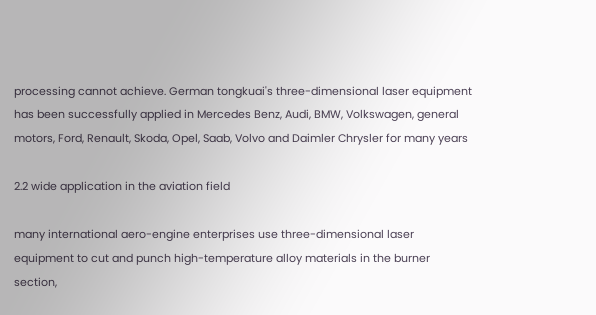processing cannot achieve. German tongkuai's three-dimensional laser equipment has been successfully applied in Mercedes Benz, Audi, BMW, Volkswagen, general motors, Ford, Renault, Skoda, Opel, Saab, Volvo and Daimler Chrysler for many years

2.2 wide application in the aviation field

many international aero-engine enterprises use three-dimensional laser equipment to cut and punch high-temperature alloy materials in the burner section,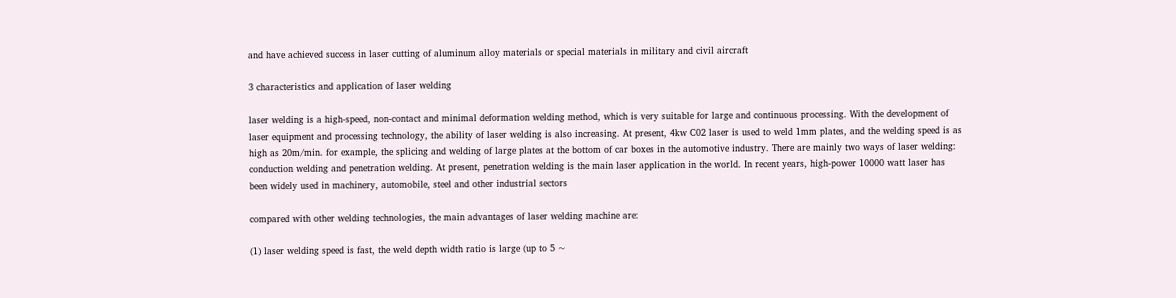and have achieved success in laser cutting of aluminum alloy materials or special materials in military and civil aircraft

3 characteristics and application of laser welding

laser welding is a high-speed, non-contact and minimal deformation welding method, which is very suitable for large and continuous processing. With the development of laser equipment and processing technology, the ability of laser welding is also increasing. At present, 4kw C02 laser is used to weld 1mm plates, and the welding speed is as high as 20m/min. for example, the splicing and welding of large plates at the bottom of car boxes in the automotive industry. There are mainly two ways of laser welding: conduction welding and penetration welding. At present, penetration welding is the main laser application in the world. In recent years, high-power 10000 watt laser has been widely used in machinery, automobile, steel and other industrial sectors

compared with other welding technologies, the main advantages of laser welding machine are:

(1) laser welding speed is fast, the weld depth width ratio is large (up to 5 ~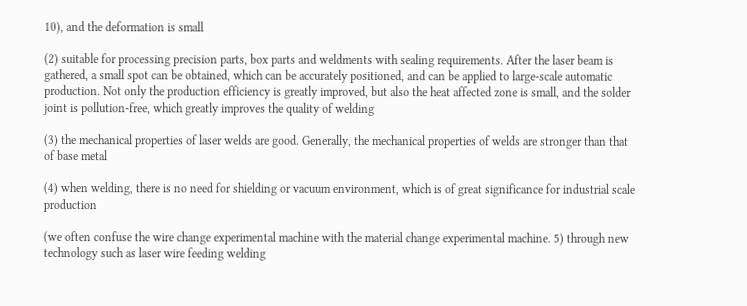10), and the deformation is small

(2) suitable for processing precision parts, box parts and weldments with sealing requirements. After the laser beam is gathered, a small spot can be obtained, which can be accurately positioned, and can be applied to large-scale automatic production. Not only the production efficiency is greatly improved, but also the heat affected zone is small, and the solder joint is pollution-free, which greatly improves the quality of welding

(3) the mechanical properties of laser welds are good. Generally, the mechanical properties of welds are stronger than that of base metal

(4) when welding, there is no need for shielding or vacuum environment, which is of great significance for industrial scale production

(we often confuse the wire change experimental machine with the material change experimental machine. 5) through new technology such as laser wire feeding welding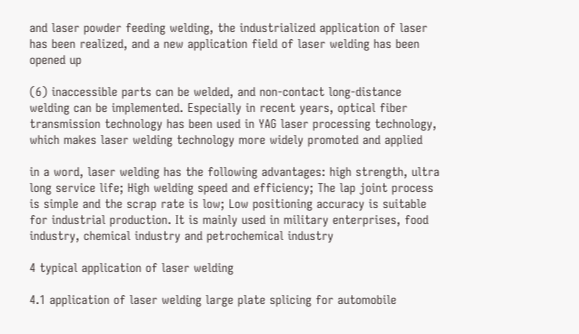and laser powder feeding welding, the industrialized application of laser has been realized, and a new application field of laser welding has been opened up

(6) inaccessible parts can be welded, and non-contact long-distance welding can be implemented. Especially in recent years, optical fiber transmission technology has been used in YAG laser processing technology, which makes laser welding technology more widely promoted and applied

in a word, laser welding has the following advantages: high strength, ultra long service life; High welding speed and efficiency; The lap joint process is simple and the scrap rate is low; Low positioning accuracy is suitable for industrial production. It is mainly used in military enterprises, food industry, chemical industry and petrochemical industry

4 typical application of laser welding

4.1 application of laser welding large plate splicing for automobile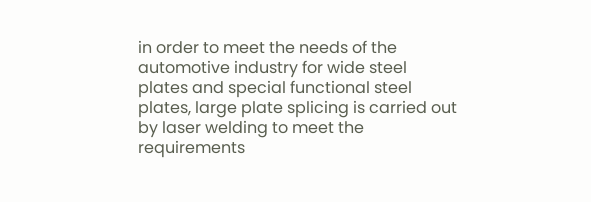in order to meet the needs of the automotive industry for wide steel plates and special functional steel plates, large plate splicing is carried out by laser welding to meet the requirements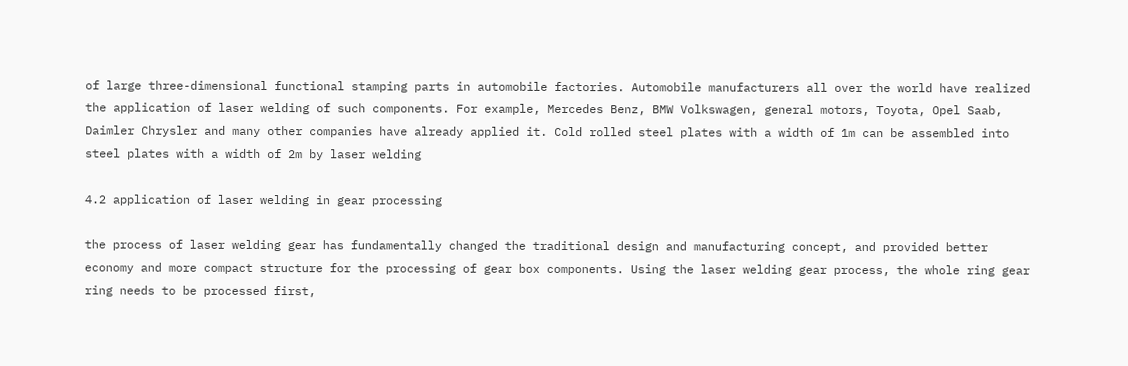of large three-dimensional functional stamping parts in automobile factories. Automobile manufacturers all over the world have realized the application of laser welding of such components. For example, Mercedes Benz, BMW Volkswagen, general motors, Toyota, Opel Saab, Daimler Chrysler and many other companies have already applied it. Cold rolled steel plates with a width of 1m can be assembled into steel plates with a width of 2m by laser welding

4.2 application of laser welding in gear processing

the process of laser welding gear has fundamentally changed the traditional design and manufacturing concept, and provided better economy and more compact structure for the processing of gear box components. Using the laser welding gear process, the whole ring gear ring needs to be processed first,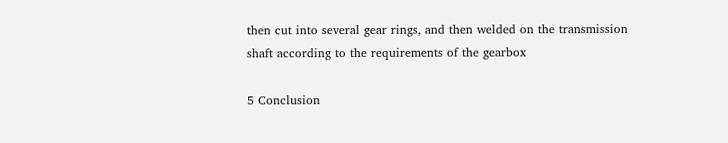then cut into several gear rings, and then welded on the transmission shaft according to the requirements of the gearbox

5 Conclusion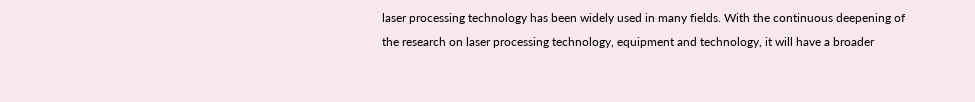laser processing technology has been widely used in many fields. With the continuous deepening of the research on laser processing technology, equipment and technology, it will have a broader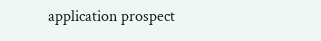application prospect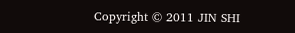Copyright © 2011 JIN SHI